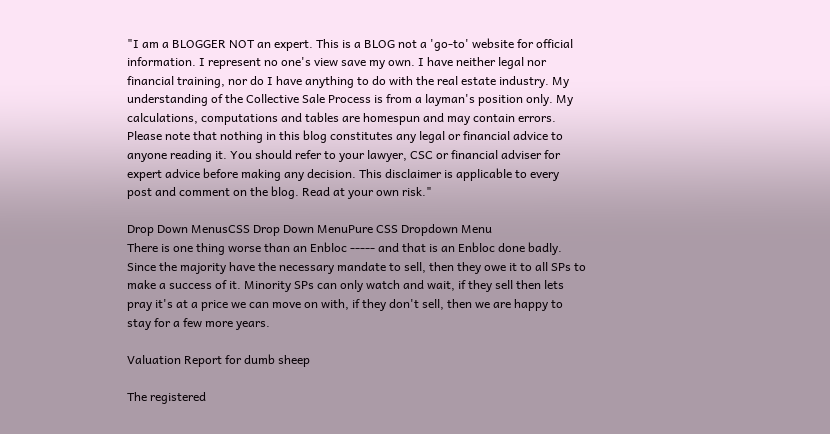"I am a BLOGGER NOT an expert. This is a BLOG not a 'go-to' website for official information. I represent no one's view save my own. I have neither legal nor financial training, nor do I have anything to do with the real estate industry. My understanding of the Collective Sale Process is from a layman's position only. My calculations, computations and tables are homespun and may contain errors. Please note that nothing in this blog constitutes any legal or financial advice to anyone reading it. You should refer to your lawyer, CSC or financial adviser for expert advice before making any decision. This disclaimer is applicable to every post and comment on the blog. Read at your own risk."

Drop Down MenusCSS Drop Down MenuPure CSS Dropdown Menu
There is one thing worse than an Enbloc ----- and that is an Enbloc done badly. Since the majority have the necessary mandate to sell, then they owe it to all SPs to make a success of it. Minority SPs can only watch and wait, if they sell then lets pray it's at a price we can move on with, if they don't sell, then we are happy to stay for a few more years.

Valuation Report for dumb sheep

The registered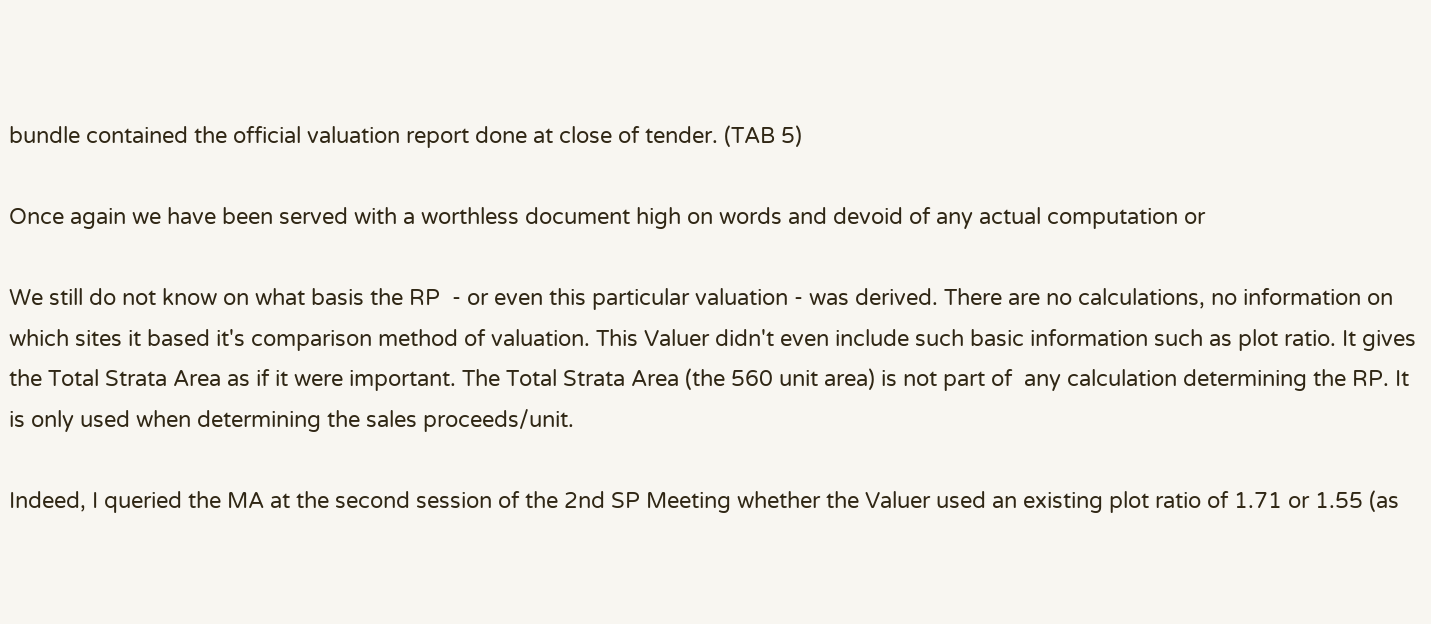bundle contained the official valuation report done at close of tender. (TAB 5)

Once again we have been served with a worthless document high on words and devoid of any actual computation or

We still do not know on what basis the RP  - or even this particular valuation - was derived. There are no calculations, no information on which sites it based it's comparison method of valuation. This Valuer didn't even include such basic information such as plot ratio. It gives the Total Strata Area as if it were important. The Total Strata Area (the 560 unit area) is not part of  any calculation determining the RP. It is only used when determining the sales proceeds/unit.

Indeed, I queried the MA at the second session of the 2nd SP Meeting whether the Valuer used an existing plot ratio of 1.71 or 1.55 (as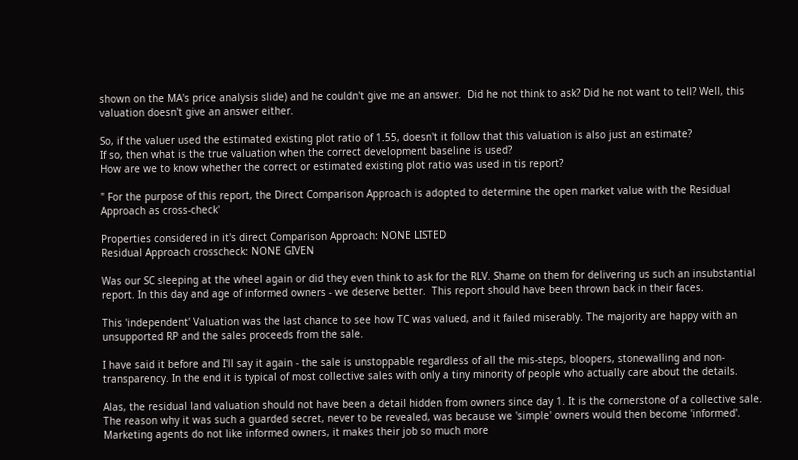shown on the MA's price analysis slide) and he couldn't give me an answer.  Did he not think to ask? Did he not want to tell? Well, this valuation doesn't give an answer either.

So, if the valuer used the estimated existing plot ratio of 1.55, doesn't it follow that this valuation is also just an estimate?
If so, then what is the true valuation when the correct development baseline is used?
How are we to know whether the correct or estimated existing plot ratio was used in tis report?

" For the purpose of this report, the Direct Comparison Approach is adopted to determine the open market value with the Residual Approach as cross-check'

Properties considered in it's direct Comparison Approach: NONE LISTED
Residual Approach crosscheck: NONE GIVEN

Was our SC sleeping at the wheel again or did they even think to ask for the RLV. Shame on them for delivering us such an insubstantial report. In this day and age of informed owners - we deserve better.  This report should have been thrown back in their faces.

This 'independent' Valuation was the last chance to see how TC was valued, and it failed miserably. The majority are happy with an unsupported RP and the sales proceeds from the sale.

I have said it before and I'll say it again - the sale is unstoppable regardless of all the mis-steps, bloopers, stonewalling and non-transparency. In the end it is typical of most collective sales with only a tiny minority of people who actually care about the details.

Alas, the residual land valuation should not have been a detail hidden from owners since day 1. It is the cornerstone of a collective sale.  The reason why it was such a guarded secret, never to be revealed, was because we 'simple' owners would then become 'informed'. Marketing agents do not like informed owners, it makes their job so much more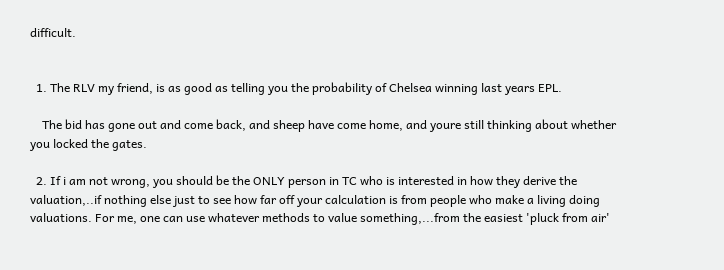difficult.


  1. The RLV my friend, is as good as telling you the probability of Chelsea winning last years EPL.

    The bid has gone out and come back, and sheep have come home, and youre still thinking about whether you locked the gates.

  2. If i am not wrong, you should be the ONLY person in TC who is interested in how they derive the valuation,..if nothing else just to see how far off your calculation is from people who make a living doing valuations. For me, one can use whatever methods to value something,...from the easiest 'pluck from air'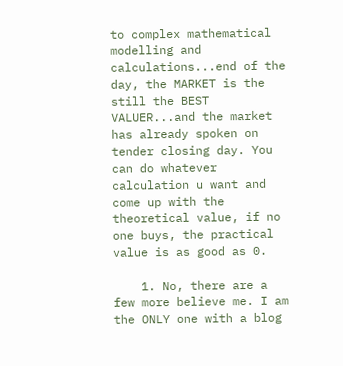to complex mathematical modelling and calculations...end of the day, the MARKET is the still the BEST VALUER...and the market has already spoken on tender closing day. You can do whatever calculation u want and come up with the theoretical value, if no one buys, the practical value is as good as 0.

    1. No, there are a few more believe me. I am the ONLY one with a blog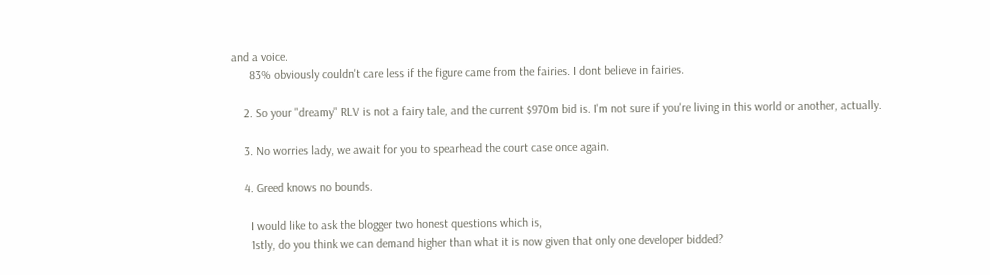and a voice.
      83% obviously couldn't care less if the figure came from the fairies. I dont believe in fairies.

    2. So your "dreamy" RLV is not a fairy tale, and the current $970m bid is. I'm not sure if you're living in this world or another, actually.

    3. No worries lady, we await for you to spearhead the court case once again.

    4. Greed knows no bounds.

      I would like to ask the blogger two honest questions which is,
      1stly, do you think we can demand higher than what it is now given that only one developer bidded?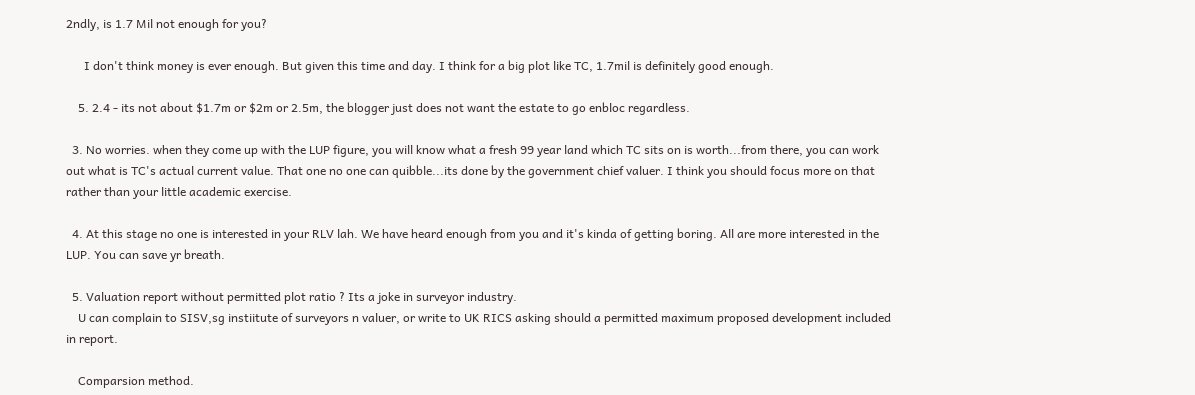2ndly, is 1.7 Mil not enough for you?

      I don't think money is ever enough. But given this time and day. I think for a big plot like TC, 1.7mil is definitely good enough.

    5. 2.4 - its not about $1.7m or $2m or 2.5m, the blogger just does not want the estate to go enbloc regardless.

  3. No worries. when they come up with the LUP figure, you will know what a fresh 99 year land which TC sits on is worth...from there, you can work out what is TC's actual current value. That one no one can quibble...its done by the government chief valuer. I think you should focus more on that rather than your little academic exercise.

  4. At this stage no one is interested in your RLV lah. We have heard enough from you and it's kinda of getting boring. All are more interested in the LUP. You can save yr breath.

  5. Valuation report without permitted plot ratio ? Its a joke in surveyor industry.
    U can complain to SISV,sg instiitute of surveyors n valuer, or write to UK RICS asking should a permitted maximum proposed development included in report.

    Comparsion method.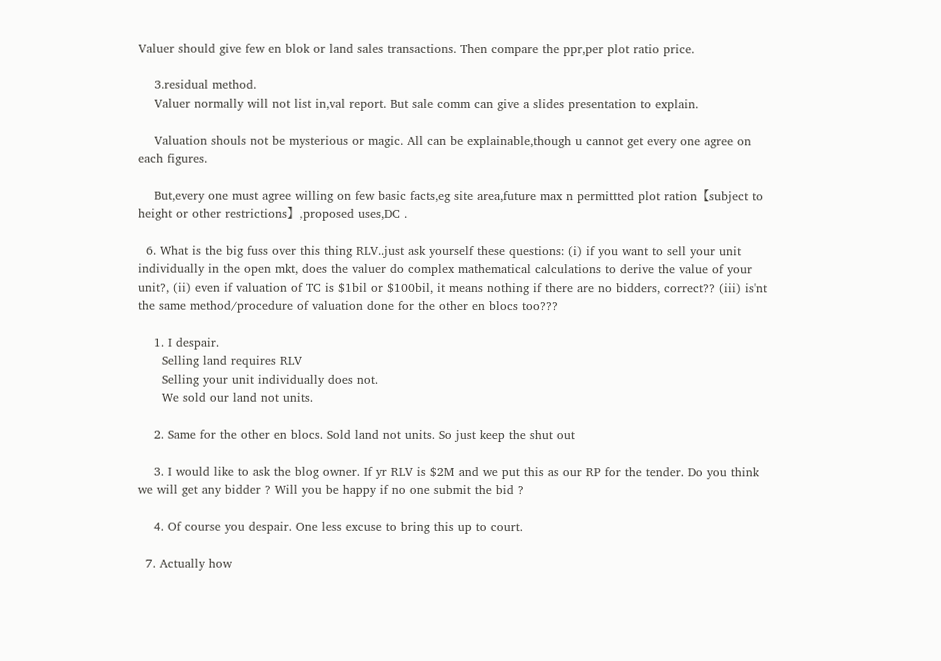Valuer should give few en blok or land sales transactions. Then compare the ppr,per plot ratio price.

    3.residual method.
    Valuer normally will not list in,val report. But sale comm can give a slides presentation to explain.

    Valuation shouls not be mysterious or magic. All can be explainable,though u cannot get every one agree on each figures.

    But,every one must agree willing on few basic facts,eg site area,future max n permittted plot ration【subject to height or other restrictions】,proposed uses,DC .

  6. What is the big fuss over this thing RLV..just ask yourself these questions: (i) if you want to sell your unit individually in the open mkt, does the valuer do complex mathematical calculations to derive the value of your unit?, (ii) even if valuation of TC is $1bil or $100bil, it means nothing if there are no bidders, correct?? (iii) is'nt the same method/procedure of valuation done for the other en blocs too???

    1. I despair.
      Selling land requires RLV
      Selling your unit individually does not.
      We sold our land not units.

    2. Same for the other en blocs. Sold land not units. So just keep the shut out

    3. I would like to ask the blog owner. If yr RLV is $2M and we put this as our RP for the tender. Do you think we will get any bidder ? Will you be happy if no one submit the bid ?

    4. Of course you despair. One less excuse to bring this up to court.

  7. Actually how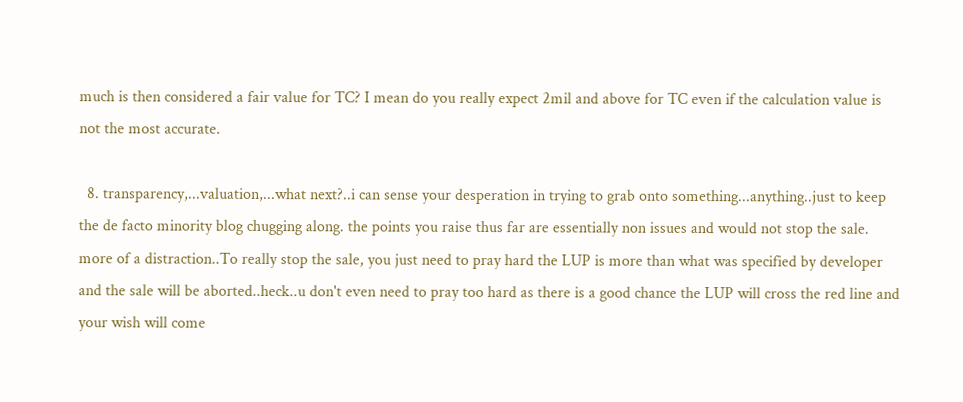much is then considered a fair value for TC? I mean do you really expect 2mil and above for TC even if the calculation value is not the most accurate.

  8. transparency,...valuation,...what next?..i can sense your desperation in trying to grab onto something...anything..just to keep the de facto minority blog chugging along. the points you raise thus far are essentially non issues and would not stop the sale. more of a distraction..To really stop the sale, you just need to pray hard the LUP is more than what was specified by developer and the sale will be aborted..heck..u don't even need to pray too hard as there is a good chance the LUP will cross the red line and your wish will come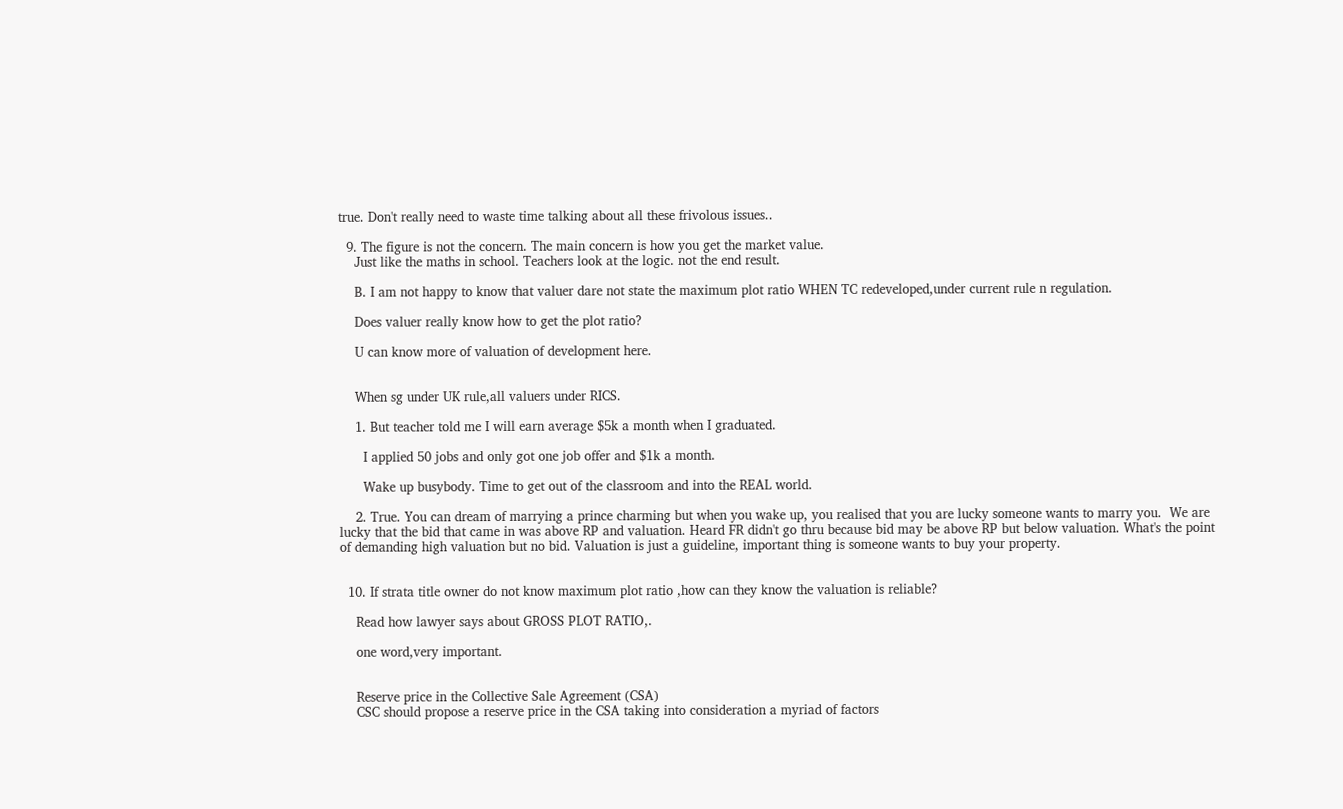true. Don't really need to waste time talking about all these frivolous issues..

  9. The figure is not the concern. The main concern is how you get the market value.
    Just like the maths in school. Teachers look at the logic. not the end result.

    B. I am not happy to know that valuer dare not state the maximum plot ratio WHEN TC redeveloped,under current rule n regulation.

    Does valuer really know how to get the plot ratio?

    U can know more of valuation of development here.


    When sg under UK rule,all valuers under RICS.

    1. But teacher told me I will earn average $5k a month when I graduated.

      I applied 50 jobs and only got one job offer and $1k a month.

      Wake up busybody. Time to get out of the classroom and into the REAL world.

    2. True. You can dream of marrying a prince charming but when you wake up, you realised that you are lucky someone wants to marry you.  We are lucky that the bid that came in was above RP and valuation. Heard FR didn't go thru because bid may be above RP but below valuation. What's the point of demanding high valuation but no bid. Valuation is just a guideline, important thing is someone wants to buy your property.


  10. If strata title owner do not know maximum plot ratio ,how can they know the valuation is reliable?

    Read how lawyer says about GROSS PLOT RATIO,.

    one word,very important.


    Reserve price in the Collective Sale Agreement (CSA)
    CSC should propose a reserve price in the CSA taking into consideration a myriad of factors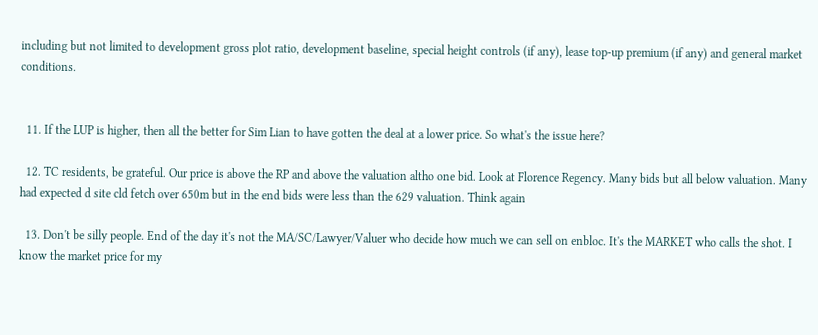including but not limited to development gross plot ratio, development baseline, special height controls (if any), lease top-up premium (if any) and general market conditions.


  11. If the LUP is higher, then all the better for Sim Lian to have gotten the deal at a lower price. So what's the issue here?

  12. TC residents, be grateful. Our price is above the RP and above the valuation altho one bid. Look at Florence Regency. Many bids but all below valuation. Many had expected d site cld fetch over 650m but in the end bids were less than the 629 valuation. Think again

  13. Don't be silly people. End of the day it's not the MA/SC/Lawyer/Valuer who decide how much we can sell on enbloc. It's the MARKET who calls the shot. I know the market price for my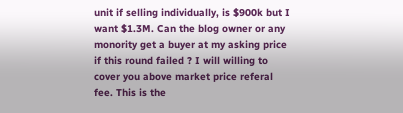unit if selling individually, is $900k but I want $1.3M. Can the blog owner or any monority get a buyer at my asking price if this round failed ? I will willing to cover you above market price referal fee. This is the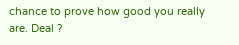chance to prove how good you really are. Deal ?